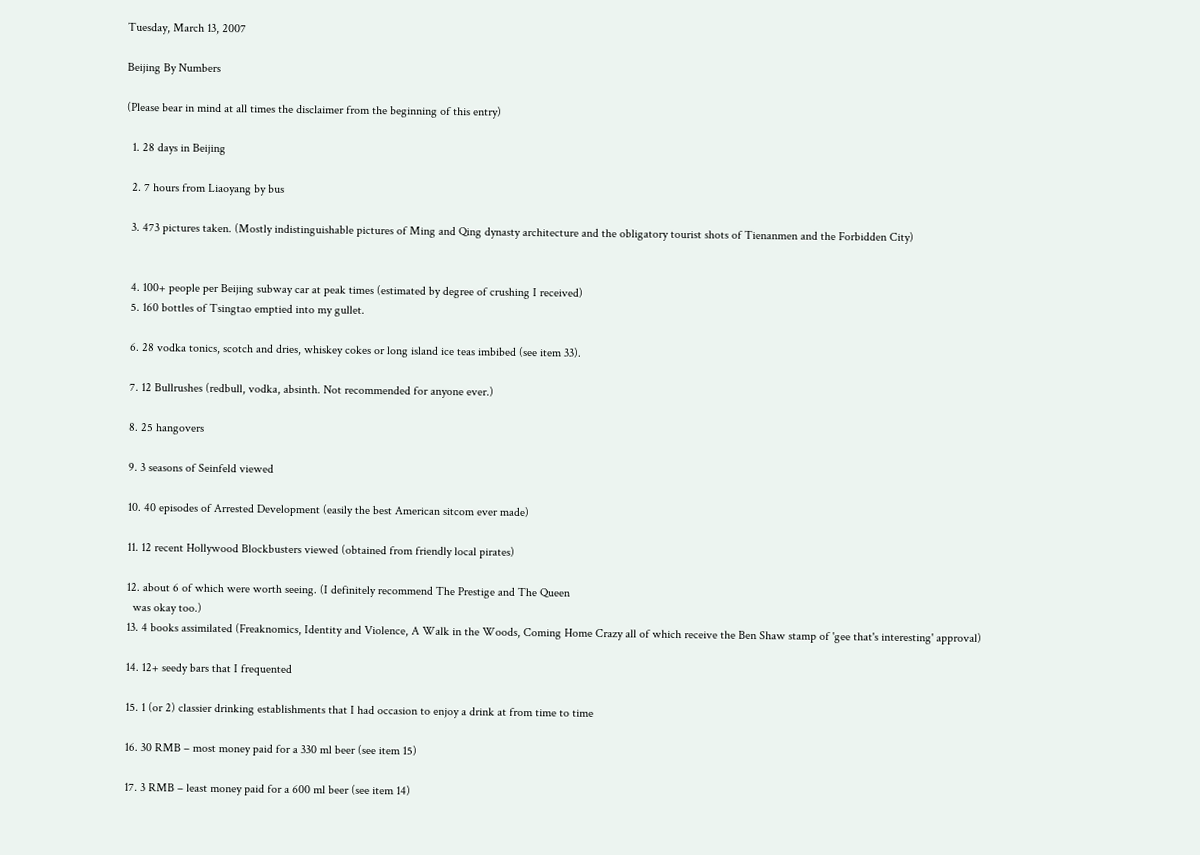Tuesday, March 13, 2007

Beijing By Numbers

(Please bear in mind at all times the disclaimer from the beginning of this entry)

  1. 28 days in Beijing

  2. 7 hours from Liaoyang by bus

  3. 473 pictures taken. (Mostly indistinguishable pictures of Ming and Qing dynasty architecture and the obligatory tourist shots of Tienanmen and the Forbidden City)


  4. 100+ people per Beijing subway car at peak times (estimated by degree of crushing I received)
  5. 160 bottles of Tsingtao emptied into my gullet.

  6. 28 vodka tonics, scotch and dries, whiskey cokes or long island ice teas imbibed (see item 33).

  7. 12 Bullrushes (redbull, vodka, absinth. Not recommended for anyone ever.)

  8. 25 hangovers

  9. 3 seasons of Seinfeld viewed

  10. 40 episodes of Arrested Development (easily the best American sitcom ever made)

  11. 12 recent Hollywood Blockbusters viewed (obtained from friendly local pirates)

  12. about 6 of which were worth seeing. (I definitely recommend The Prestige and The Queen
    was okay too.)
  13. 4 books assimilated (Freaknomics, Identity and Violence, A Walk in the Woods, Coming Home Crazy all of which receive the Ben Shaw stamp of 'gee that's interesting' approval)

  14. 12+ seedy bars that I frequented

  15. 1 (or 2) classier drinking establishments that I had occasion to enjoy a drink at from time to time

  16. 30 RMB – most money paid for a 330 ml beer (see item 15)

  17. 3 RMB – least money paid for a 600 ml beer (see item 14)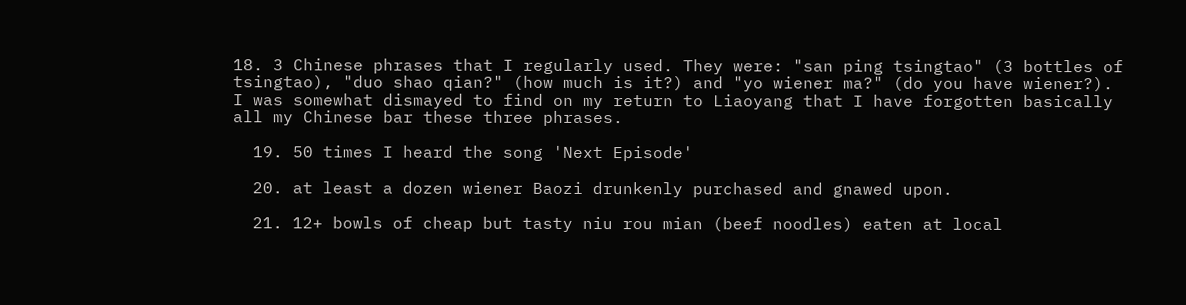18. 3 Chinese phrases that I regularly used. They were: "san ping tsingtao" (3 bottles of tsingtao), "duo shao qian?" (how much is it?) and "yo wiener ma?" (do you have wiener?). I was somewhat dismayed to find on my return to Liaoyang that I have forgotten basically all my Chinese bar these three phrases.

  19. 50 times I heard the song 'Next Episode'

  20. at least a dozen wiener Baozi drunkenly purchased and gnawed upon.

  21. 12+ bowls of cheap but tasty niu rou mian (beef noodles) eaten at local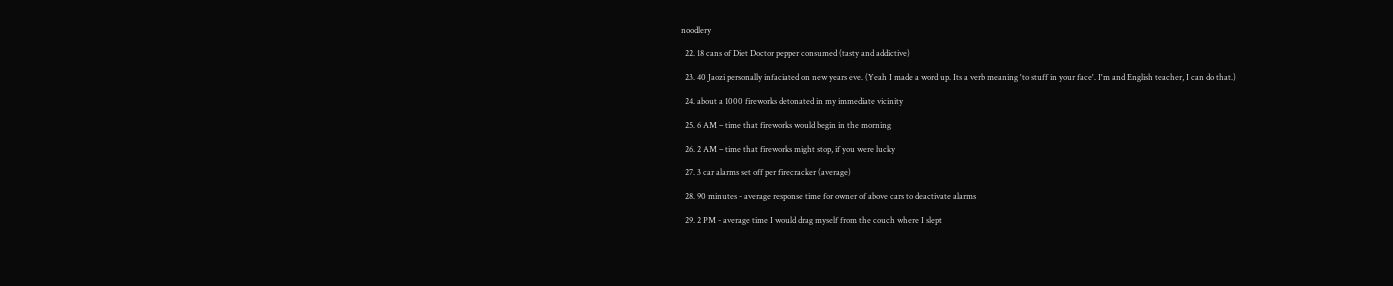noodlery

  22. 18 cans of Diet Doctor pepper consumed (tasty and addictive)

  23. 40 Jaozi personally infaciated on new years eve. (Yeah I made a word up. Its a verb meaning 'to stuff in your face'. I'm and English teacher, I can do that.)

  24. about a 1000 fireworks detonated in my immediate vicinity

  25. 6 AM – time that fireworks would begin in the morning

  26. 2 AM – time that fireworks might stop, if you were lucky

  27. 3 car alarms set off per firecracker (average)

  28. 90 minutes - average response time for owner of above cars to deactivate alarms

  29. 2 PM - average time I would drag myself from the couch where I slept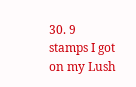30. 9 stamps I got on my Lush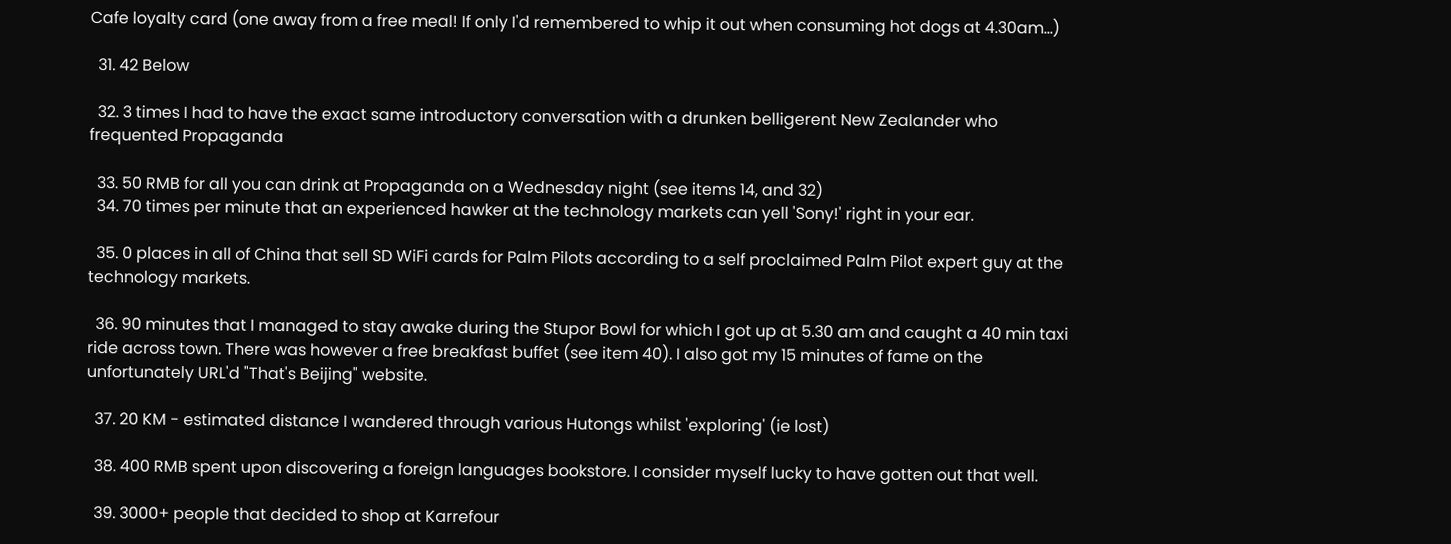Cafe loyalty card (one away from a free meal! If only I'd remembered to whip it out when consuming hot dogs at 4.30am...)

  31. 42 Below

  32. 3 times I had to have the exact same introductory conversation with a drunken belligerent New Zealander who frequented Propaganda

  33. 50 RMB for all you can drink at Propaganda on a Wednesday night (see items 14, and 32)
  34. 70 times per minute that an experienced hawker at the technology markets can yell 'Sony!' right in your ear.

  35. 0 places in all of China that sell SD WiFi cards for Palm Pilots according to a self proclaimed Palm Pilot expert guy at the technology markets.

  36. 90 minutes that I managed to stay awake during the Stupor Bowl for which I got up at 5.30 am and caught a 40 min taxi ride across town. There was however a free breakfast buffet (see item 40). I also got my 15 minutes of fame on the unfortunately URL'd "That's Beijing" website.

  37. 20 KM - estimated distance I wandered through various Hutongs whilst 'exploring' (ie lost)

  38. 400 RMB spent upon discovering a foreign languages bookstore. I consider myself lucky to have gotten out that well.

  39. 3000+ people that decided to shop at Karrefour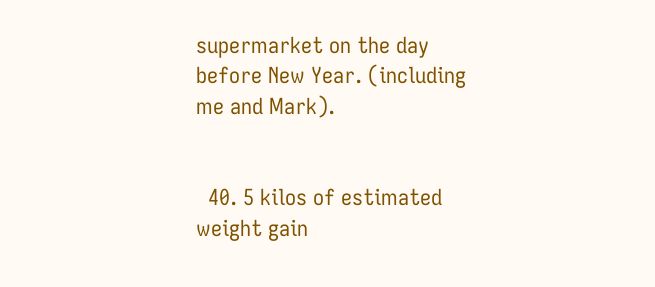supermarket on the day before New Year. (including me and Mark).


  40. 5 kilos of estimated weight gain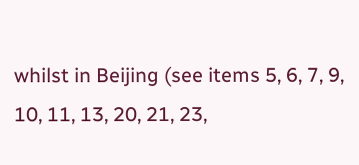whilst in Beijing (see items 5, 6, 7, 9, 10, 11, 13, 20, 21, 23,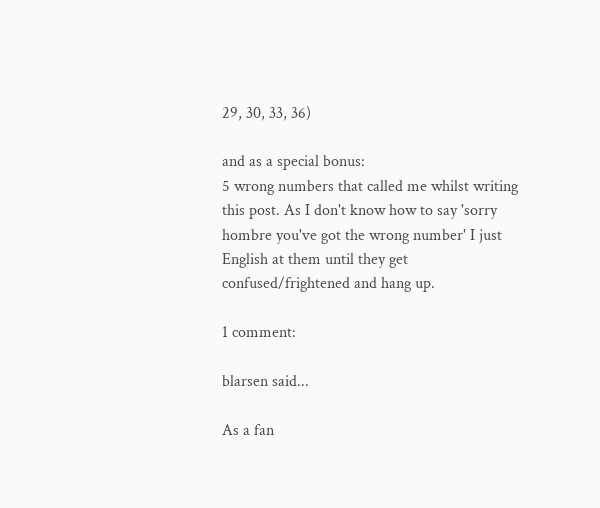29, 30, 33, 36)

and as a special bonus:
5 wrong numbers that called me whilst writing this post. As I don't know how to say 'sorry hombre you've got the wrong number' I just English at them until they get confused/frightened and hang up.

1 comment:

blarsen said...

As a fan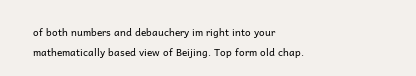of both numbers and debauchery im right into your mathematically based view of Beijing. Top form old chap.